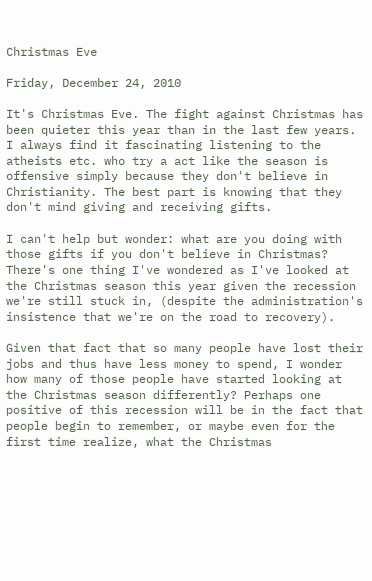Christmas Eve

Friday, December 24, 2010

It's Christmas Eve. The fight against Christmas has been quieter this year than in the last few years. I always find it fascinating listening to the atheists etc. who try a act like the season is offensive simply because they don't believe in Christianity. The best part is knowing that they don't mind giving and receiving gifts.

I can't help but wonder: what are you doing with those gifts if you don't believe in Christmas? There's one thing I've wondered as I've looked at the Christmas season this year given the recession we're still stuck in, (despite the administration's insistence that we're on the road to recovery).

Given that fact that so many people have lost their jobs and thus have less money to spend, I wonder how many of those people have started looking at the Christmas season differently? Perhaps one positive of this recession will be in the fact that people begin to remember, or maybe even for the first time realize, what the Christmas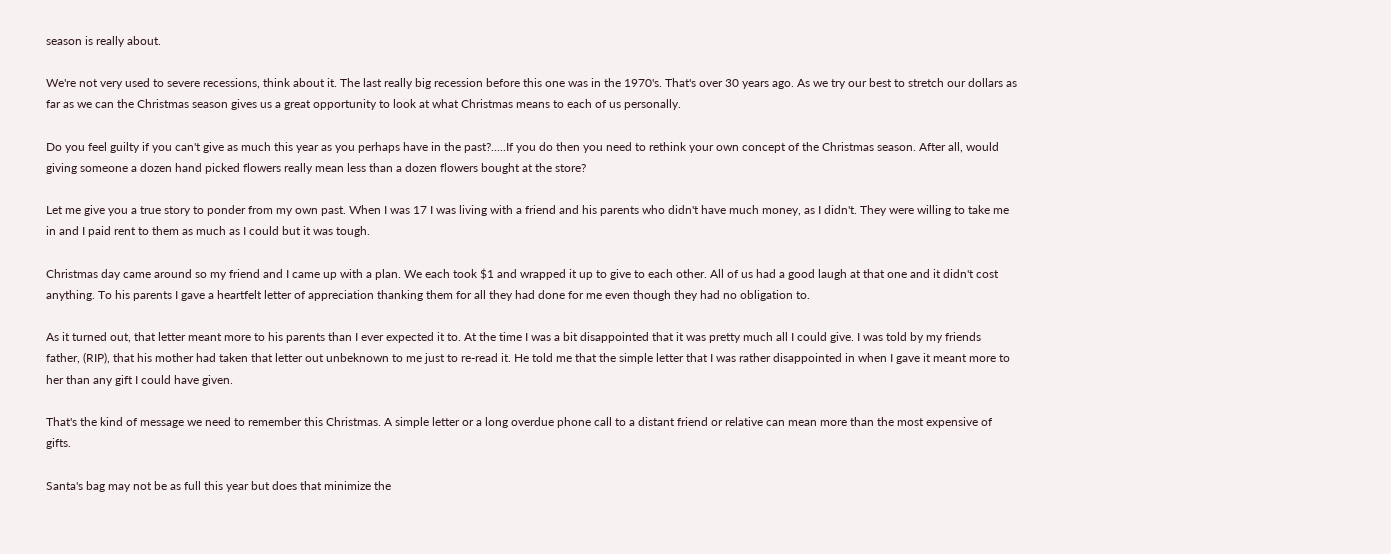season is really about.

We're not very used to severe recessions, think about it. The last really big recession before this one was in the 1970's. That's over 30 years ago. As we try our best to stretch our dollars as far as we can the Christmas season gives us a great opportunity to look at what Christmas means to each of us personally.

Do you feel guilty if you can't give as much this year as you perhaps have in the past?.....If you do then you need to rethink your own concept of the Christmas season. After all, would giving someone a dozen hand picked flowers really mean less than a dozen flowers bought at the store?

Let me give you a true story to ponder from my own past. When I was 17 I was living with a friend and his parents who didn't have much money, as I didn't. They were willing to take me in and I paid rent to them as much as I could but it was tough.

Christmas day came around so my friend and I came up with a plan. We each took $1 and wrapped it up to give to each other. All of us had a good laugh at that one and it didn't cost anything. To his parents I gave a heartfelt letter of appreciation thanking them for all they had done for me even though they had no obligation to.

As it turned out, that letter meant more to his parents than I ever expected it to. At the time I was a bit disappointed that it was pretty much all I could give. I was told by my friends father, (RIP), that his mother had taken that letter out unbeknown to me just to re-read it. He told me that the simple letter that I was rather disappointed in when I gave it meant more to her than any gift I could have given.

That's the kind of message we need to remember this Christmas. A simple letter or a long overdue phone call to a distant friend or relative can mean more than the most expensive of gifts.

Santa's bag may not be as full this year but does that minimize the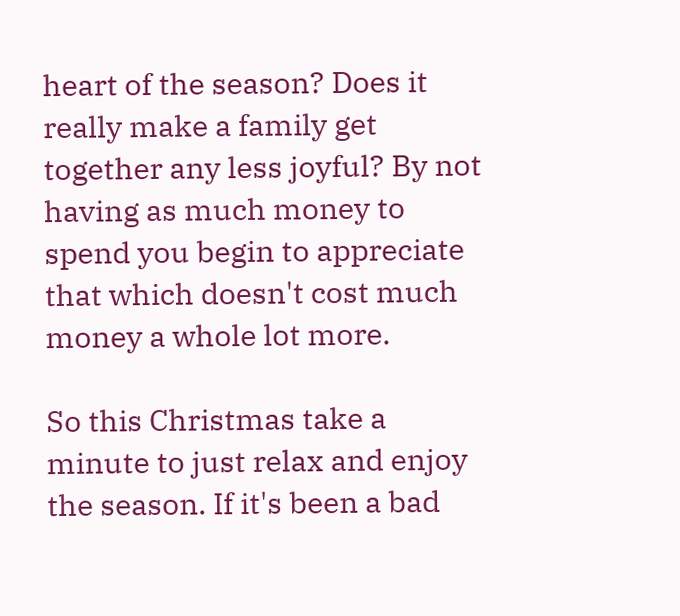heart of the season? Does it really make a family get together any less joyful? By not having as much money to spend you begin to appreciate that which doesn't cost much money a whole lot more.

So this Christmas take a minute to just relax and enjoy the season. If it's been a bad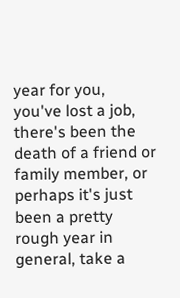year for you, you've lost a job, there's been the death of a friend or family member, or perhaps it's just been a pretty rough year in general, take a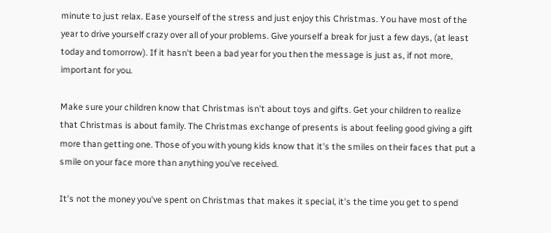minute to just relax. Ease yourself of the stress and just enjoy this Christmas. You have most of the year to drive yourself crazy over all of your problems. Give yourself a break for just a few days, (at least today and tomorrow). If it hasn't been a bad year for you then the message is just as, if not more, important for you.

Make sure your children know that Christmas isn't about toys and gifts. Get your children to realize that Christmas is about family. The Christmas exchange of presents is about feeling good giving a gift more than getting one. Those of you with young kids know that it's the smiles on their faces that put a smile on your face more than anything you've received.

It's not the money you've spent on Christmas that makes it special, it's the time you get to spend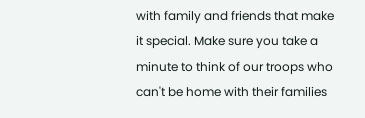with family and friends that make it special. Make sure you take a minute to think of our troops who can't be home with their families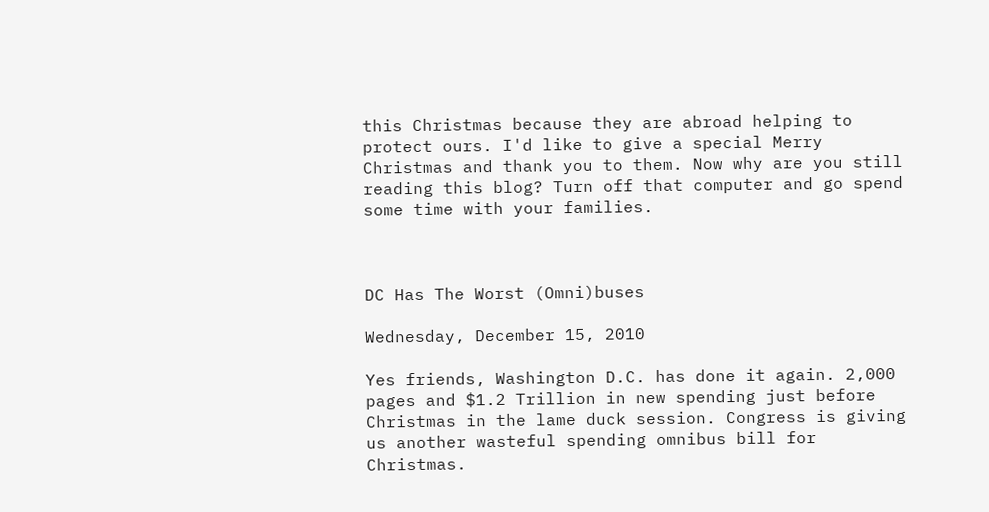this Christmas because they are abroad helping to protect ours. I'd like to give a special Merry Christmas and thank you to them. Now why are you still reading this blog? Turn off that computer and go spend some time with your families.



DC Has The Worst (Omni)buses

Wednesday, December 15, 2010

Yes friends, Washington D.C. has done it again. 2,000 pages and $1.2 Trillion in new spending just before Christmas in the lame duck session. Congress is giving us another wasteful spending omnibus bill for Christmas.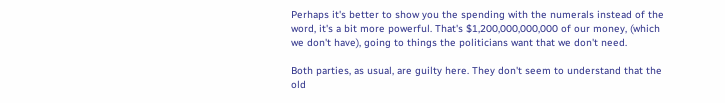Perhaps it's better to show you the spending with the numerals instead of the word, it's a bit more powerful. That's $1,200,000,000,000 of our money, (which we don't have), going to things the politicians want that we don't need.

Both parties, as usual, are guilty here. They don't seem to understand that the old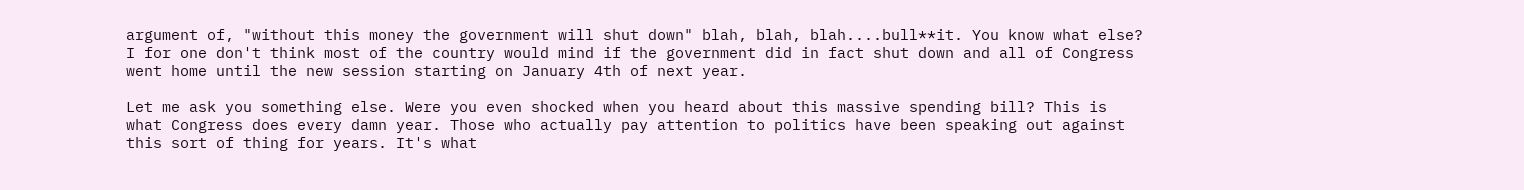argument of, "without this money the government will shut down" blah, blah, blah....bull**it. You know what else? I for one don't think most of the country would mind if the government did in fact shut down and all of Congress went home until the new session starting on January 4th of next year.

Let me ask you something else. Were you even shocked when you heard about this massive spending bill? This is what Congress does every damn year. Those who actually pay attention to politics have been speaking out against this sort of thing for years. It's what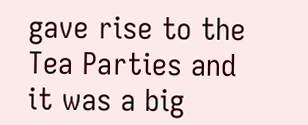gave rise to the Tea Parties and it was a big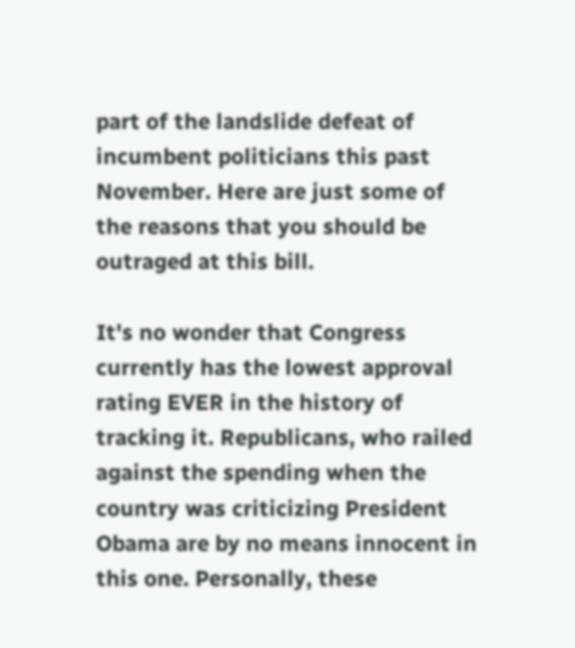part of the landslide defeat of incumbent politicians this past November. Here are just some of the reasons that you should be outraged at this bill.

It's no wonder that Congress currently has the lowest approval rating EVER in the history of tracking it. Republicans, who railed against the spending when the country was criticizing President Obama are by no means innocent in this one. Personally, these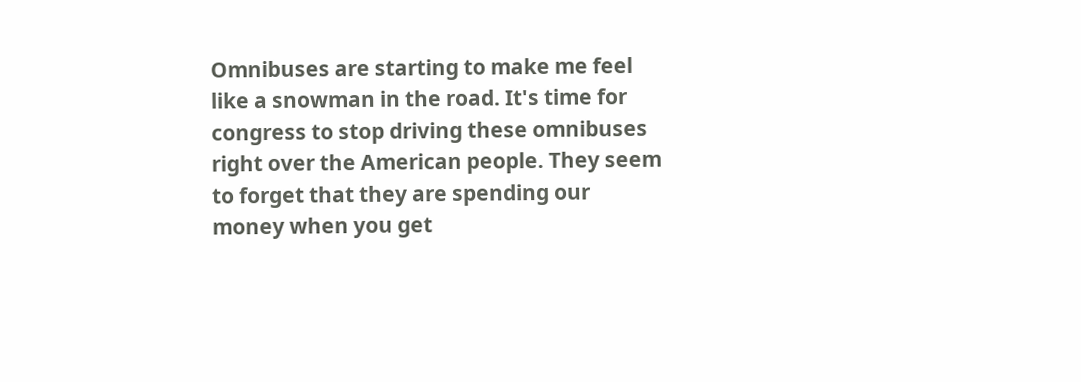Omnibuses are starting to make me feel like a snowman in the road. It's time for congress to stop driving these omnibuses right over the American people. They seem to forget that they are spending our money when you get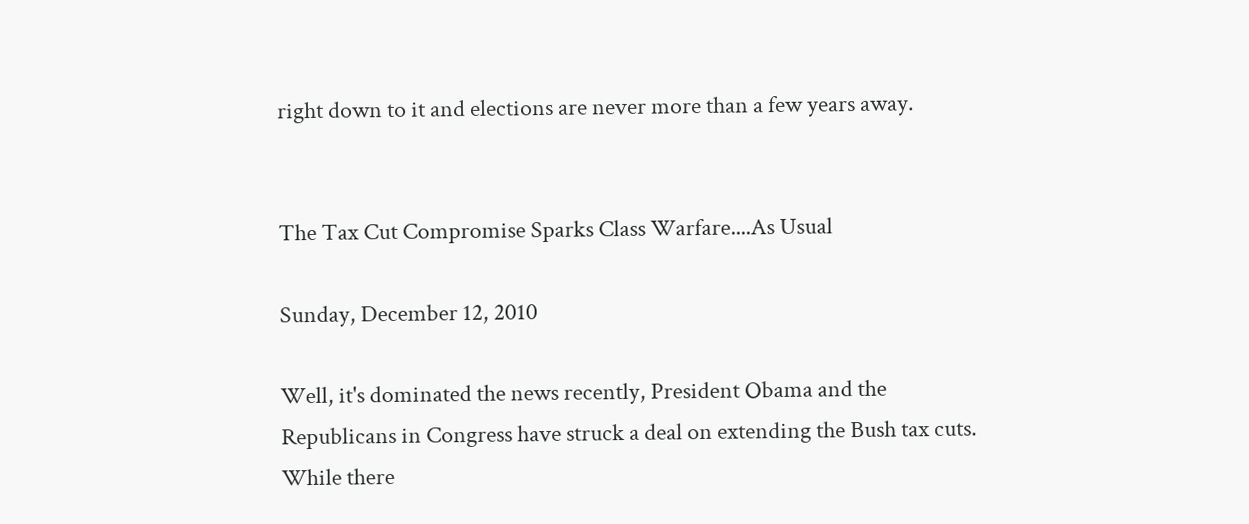right down to it and elections are never more than a few years away.


The Tax Cut Compromise Sparks Class Warfare....As Usual

Sunday, December 12, 2010

Well, it's dominated the news recently, President Obama and the Republicans in Congress have struck a deal on extending the Bush tax cuts. While there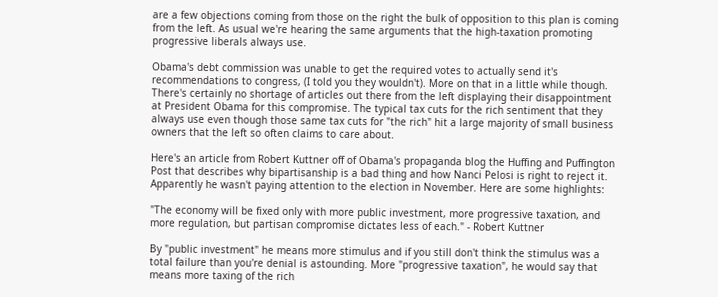are a few objections coming from those on the right the bulk of opposition to this plan is coming from the left. As usual we're hearing the same arguments that the high-taxation promoting progressive liberals always use.

Obama's debt commission was unable to get the required votes to actually send it's recommendations to congress, (I told you they wouldn't). More on that in a little while though. There's certainly no shortage of articles out there from the left displaying their disappointment at President Obama for this compromise. The typical tax cuts for the rich sentiment that they always use even though those same tax cuts for "the rich" hit a large majority of small business owners that the left so often claims to care about.

Here's an article from Robert Kuttner off of Obama's propaganda blog the Huffing and Puffington Post that describes why bipartisanship is a bad thing and how Nanci Pelosi is right to reject it. Apparently he wasn't paying attention to the election in November. Here are some highlights:

"The economy will be fixed only with more public investment, more progressive taxation, and more regulation, but partisan compromise dictates less of each." - Robert Kuttner

By "public investment" he means more stimulus and if you still don't think the stimulus was a total failure than you're denial is astounding. More "progressive taxation", he would say that means more taxing of the rich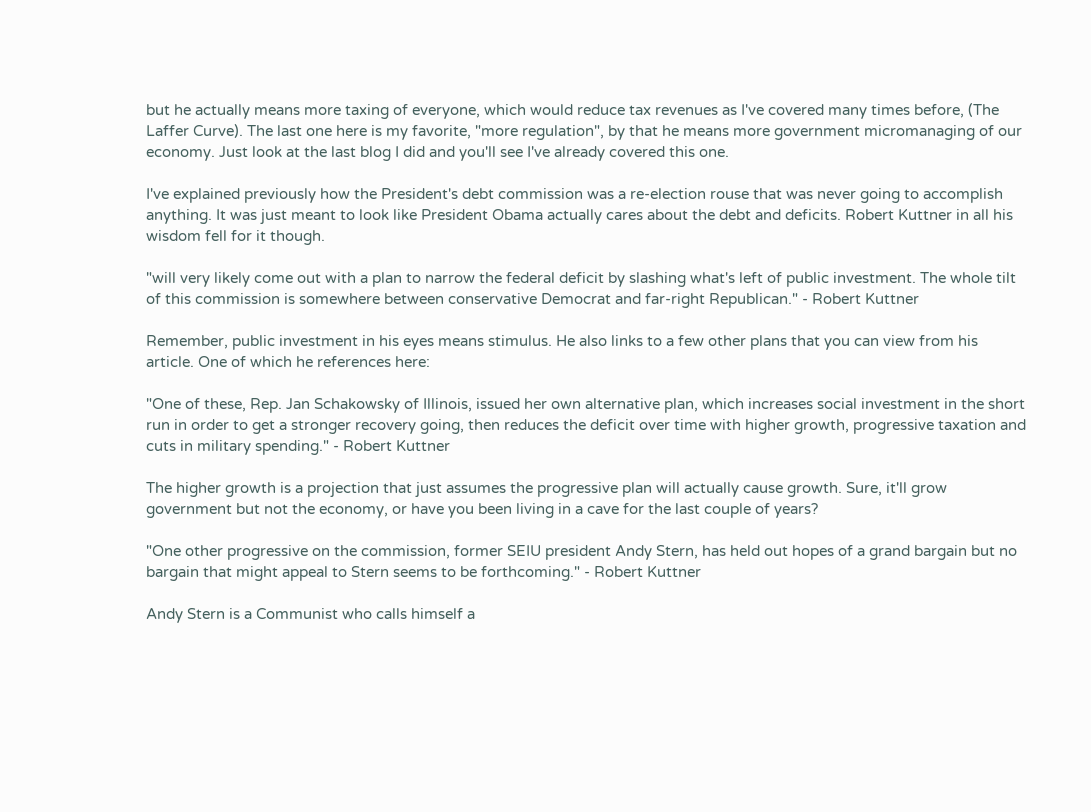but he actually means more taxing of everyone, which would reduce tax revenues as I've covered many times before, (The Laffer Curve). The last one here is my favorite, "more regulation", by that he means more government micromanaging of our economy. Just look at the last blog I did and you'll see I've already covered this one.

I've explained previously how the President's debt commission was a re-election rouse that was never going to accomplish anything. It was just meant to look like President Obama actually cares about the debt and deficits. Robert Kuttner in all his wisdom fell for it though.

"will very likely come out with a plan to narrow the federal deficit by slashing what's left of public investment. The whole tilt of this commission is somewhere between conservative Democrat and far-right Republican." - Robert Kuttner

Remember, public investment in his eyes means stimulus. He also links to a few other plans that you can view from his article. One of which he references here:

"One of these, Rep. Jan Schakowsky of Illinois, issued her own alternative plan, which increases social investment in the short run in order to get a stronger recovery going, then reduces the deficit over time with higher growth, progressive taxation and cuts in military spending." - Robert Kuttner

The higher growth is a projection that just assumes the progressive plan will actually cause growth. Sure, it'll grow government but not the economy, or have you been living in a cave for the last couple of years?

"One other progressive on the commission, former SEIU president Andy Stern, has held out hopes of a grand bargain but no bargain that might appeal to Stern seems to be forthcoming." - Robert Kuttner

Andy Stern is a Communist who calls himself a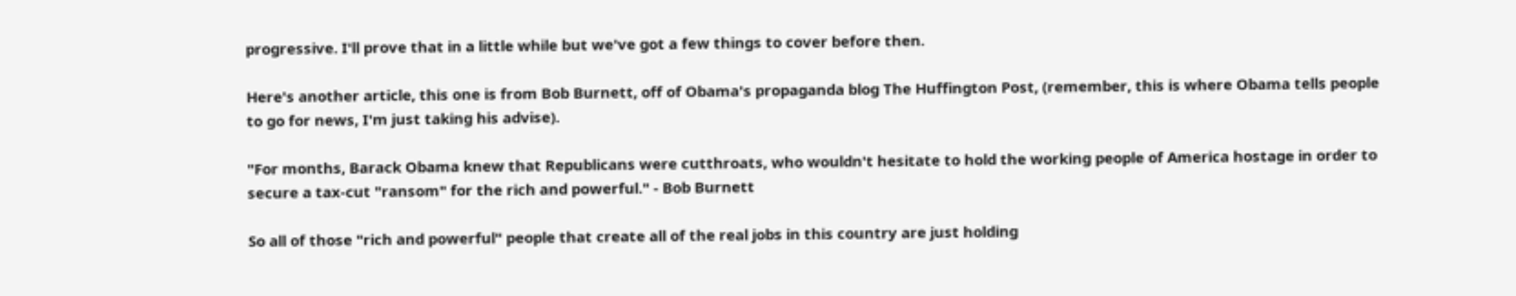progressive. I'll prove that in a little while but we've got a few things to cover before then.

Here's another article, this one is from Bob Burnett, off of Obama's propaganda blog The Huffington Post, (remember, this is where Obama tells people to go for news, I'm just taking his advise).

"For months, Barack Obama knew that Republicans were cutthroats, who wouldn't hesitate to hold the working people of America hostage in order to secure a tax-cut "ransom" for the rich and powerful." - Bob Burnett

So all of those "rich and powerful" people that create all of the real jobs in this country are just holding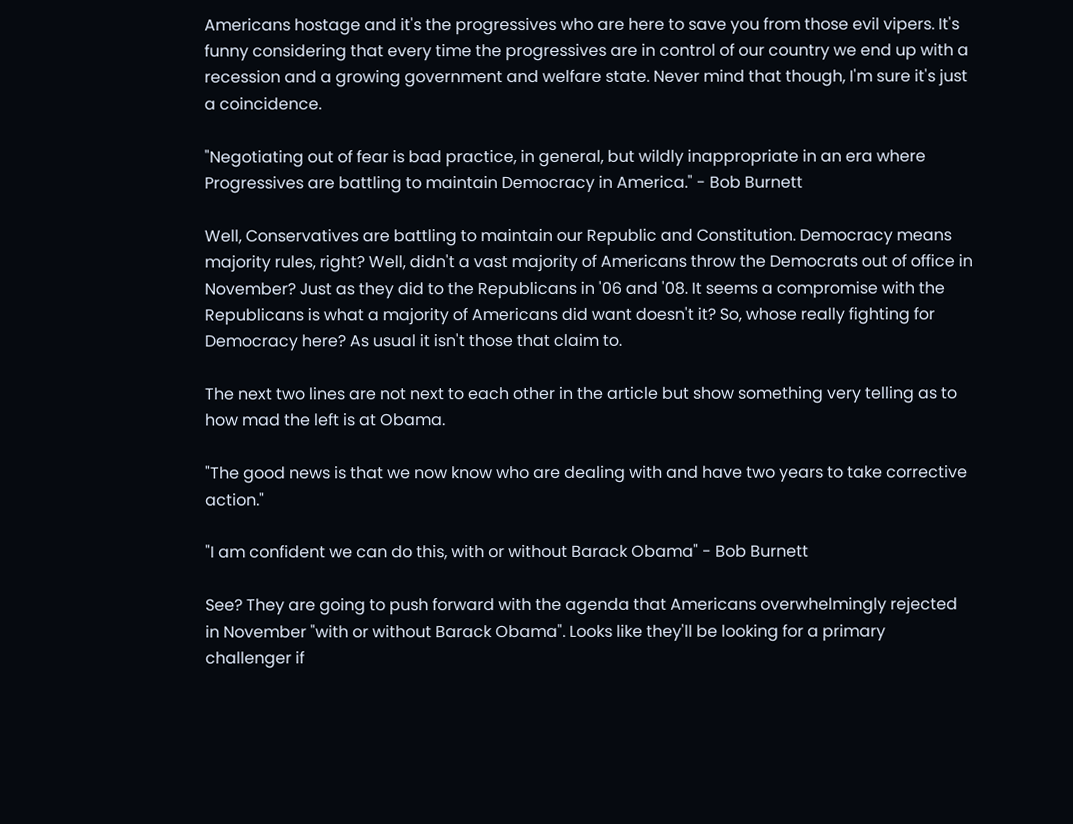Americans hostage and it's the progressives who are here to save you from those evil vipers. It's funny considering that every time the progressives are in control of our country we end up with a recession and a growing government and welfare state. Never mind that though, I'm sure it's just a coincidence.

"Negotiating out of fear is bad practice, in general, but wildly inappropriate in an era where Progressives are battling to maintain Democracy in America." - Bob Burnett

Well, Conservatives are battling to maintain our Republic and Constitution. Democracy means majority rules, right? Well, didn't a vast majority of Americans throw the Democrats out of office in November? Just as they did to the Republicans in '06 and '08. It seems a compromise with the Republicans is what a majority of Americans did want doesn't it? So, whose really fighting for Democracy here? As usual it isn't those that claim to.

The next two lines are not next to each other in the article but show something very telling as to how mad the left is at Obama.

"The good news is that we now know who are dealing with and have two years to take corrective action."

"I am confident we can do this, with or without Barack Obama" - Bob Burnett

See? They are going to push forward with the agenda that Americans overwhelmingly rejected in November "with or without Barack Obama". Looks like they'll be looking for a primary challenger if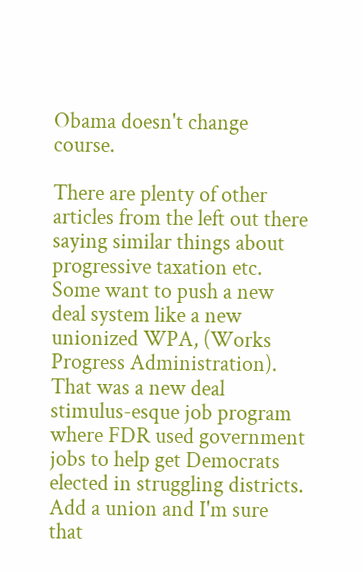Obama doesn't change course.

There are plenty of other articles from the left out there saying similar things about progressive taxation etc. Some want to push a new deal system like a new unionized WPA, (Works Progress Administration). That was a new deal stimulus-esque job program where FDR used government jobs to help get Democrats elected in struggling districts. Add a union and I'm sure that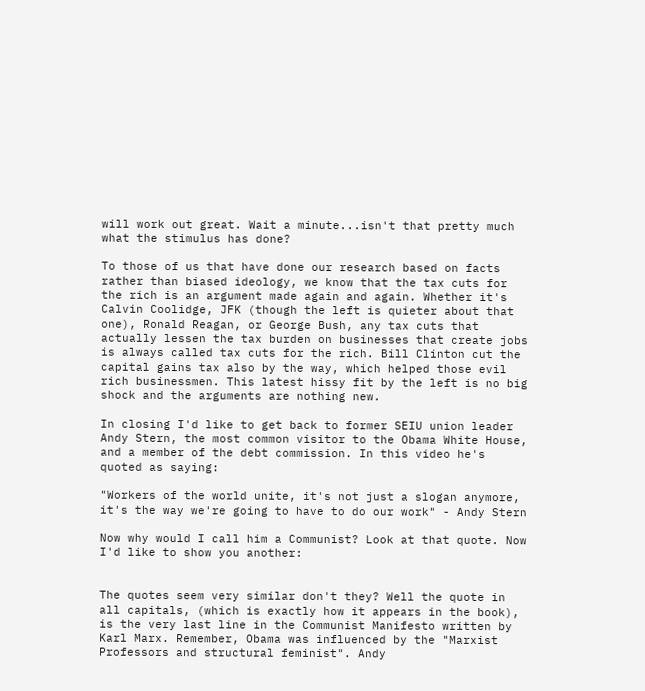will work out great. Wait a minute...isn't that pretty much what the stimulus has done?

To those of us that have done our research based on facts rather than biased ideology, we know that the tax cuts for the rich is an argument made again and again. Whether it's Calvin Coolidge, JFK (though the left is quieter about that one), Ronald Reagan, or George Bush, any tax cuts that actually lessen the tax burden on businesses that create jobs is always called tax cuts for the rich. Bill Clinton cut the capital gains tax also by the way, which helped those evil rich businessmen. This latest hissy fit by the left is no big shock and the arguments are nothing new.

In closing I'd like to get back to former SEIU union leader Andy Stern, the most common visitor to the Obama White House, and a member of the debt commission. In this video he's quoted as saying:

"Workers of the world unite, it's not just a slogan anymore, it's the way we're going to have to do our work" - Andy Stern

Now why would I call him a Communist? Look at that quote. Now I'd like to show you another:


The quotes seem very similar don't they? Well the quote in all capitals, (which is exactly how it appears in the book), is the very last line in the Communist Manifesto written by Karl Marx. Remember, Obama was influenced by the "Marxist Professors and structural feminist". Andy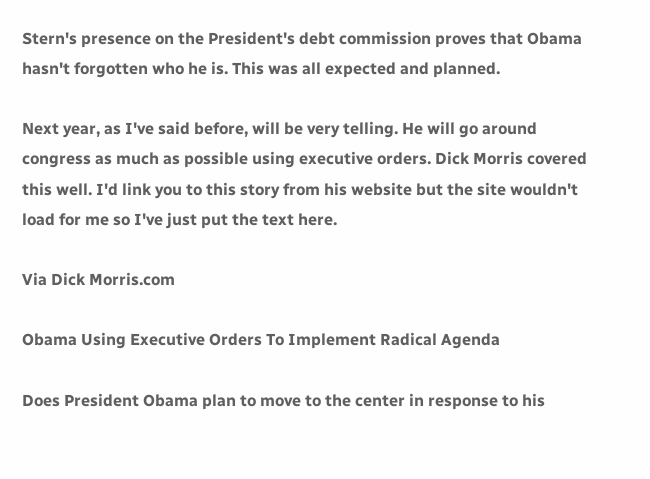Stern's presence on the President's debt commission proves that Obama hasn't forgotten who he is. This was all expected and planned.

Next year, as I've said before, will be very telling. He will go around congress as much as possible using executive orders. Dick Morris covered this well. I'd link you to this story from his website but the site wouldn't load for me so I've just put the text here.

Via Dick Morris.com

Obama Using Executive Orders To Implement Radical Agenda

Does President Obama plan to move to the center in response to his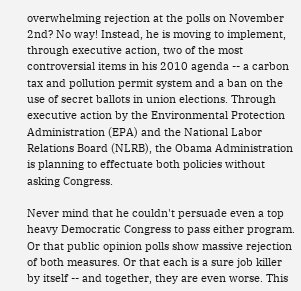overwhelming rejection at the polls on November 2nd? No way! Instead, he is moving to implement, through executive action, two of the most controversial items in his 2010 agenda -- a carbon tax and pollution permit system and a ban on the use of secret ballots in union elections. Through executive action by the Environmental Protection Administration (EPA) and the National Labor Relations Board (NLRB), the Obama Administration is planning to effectuate both policies without asking Congress.

Never mind that he couldn't persuade even a top heavy Democratic Congress to pass either program. Or that public opinion polls show massive rejection of both measures. Or that each is a sure job killer by itself -- and together, they are even worse. This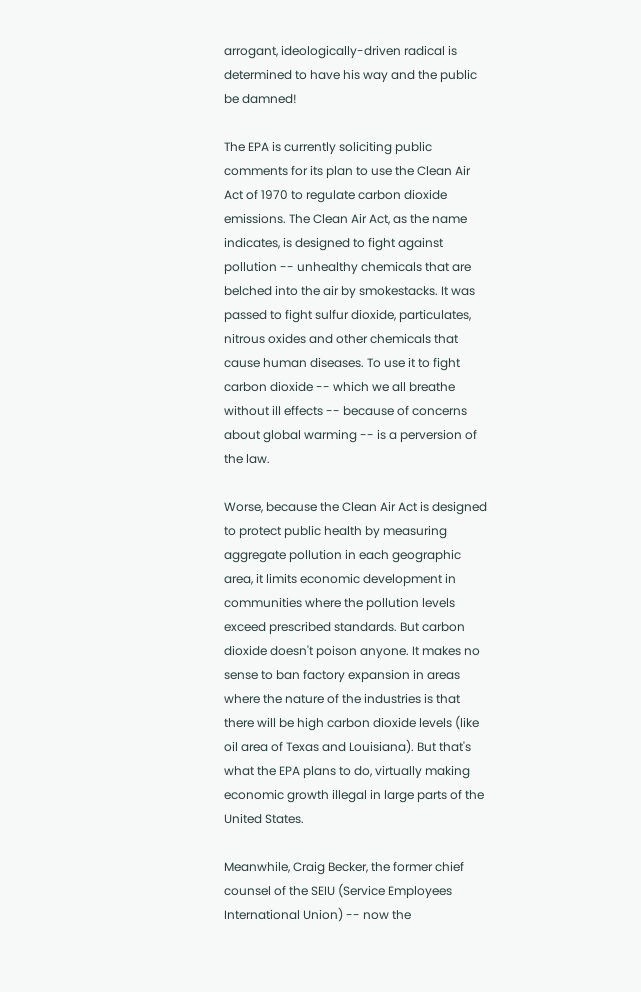arrogant, ideologically-driven radical is determined to have his way and the public be damned!

The EPA is currently soliciting public comments for its plan to use the Clean Air Act of 1970 to regulate carbon dioxide emissions. The Clean Air Act, as the name indicates, is designed to fight against pollution -- unhealthy chemicals that are belched into the air by smokestacks. It was passed to fight sulfur dioxide, particulates, nitrous oxides and other chemicals that cause human diseases. To use it to fight carbon dioxide -- which we all breathe without ill effects -- because of concerns about global warming -- is a perversion of the law.

Worse, because the Clean Air Act is designed to protect public health by measuring aggregate pollution in each geographic area, it limits economic development in communities where the pollution levels exceed prescribed standards. But carbon dioxide doesn't poison anyone. It makes no sense to ban factory expansion in areas where the nature of the industries is that there will be high carbon dioxide levels (like oil area of Texas and Louisiana). But that's what the EPA plans to do, virtually making economic growth illegal in large parts of the United States.

Meanwhile, Craig Becker, the former chief counsel of the SEIU (Service Employees International Union) -- now the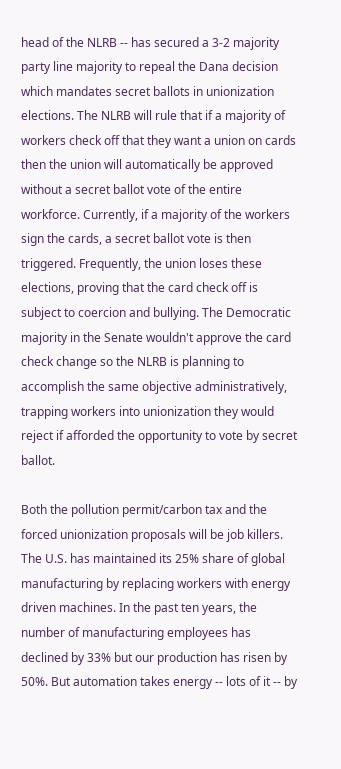head of the NLRB -- has secured a 3-2 majority party line majority to repeal the Dana decision which mandates secret ballots in unionization elections. The NLRB will rule that if a majority of workers check off that they want a union on cards then the union will automatically be approved without a secret ballot vote of the entire workforce. Currently, if a majority of the workers sign the cards, a secret ballot vote is then triggered. Frequently, the union loses these elections, proving that the card check off is subject to coercion and bullying. The Democratic majority in the Senate wouldn't approve the card check change so the NLRB is planning to accomplish the same objective administratively, trapping workers into unionization they would reject if afforded the opportunity to vote by secret ballot.

Both the pollution permit/carbon tax and the forced unionization proposals will be job killers. The U.S. has maintained its 25% share of global manufacturing by replacing workers with energy driven machines. In the past ten years, the number of manufacturing employees has declined by 33% but our production has risen by 50%. But automation takes energy -- lots of it -- by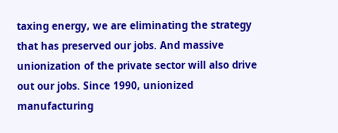taxing energy, we are eliminating the strategy that has preserved our jobs. And massive unionization of the private sector will also drive out our jobs. Since 1990, unionized manufacturing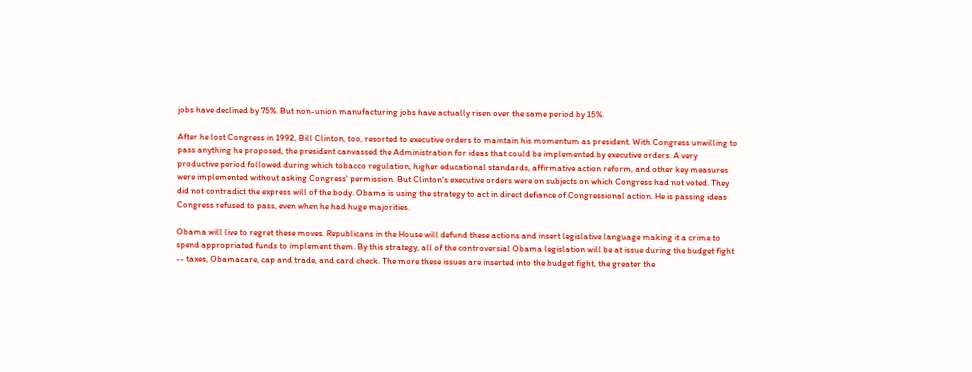jobs have declined by 75%. But non-union manufacturing jobs have actually risen over the same period by 15%.

After he lost Congress in 1992, Bill Clinton, too, resorted to executive orders to maintain his momentum as president. With Congress unwilling to pass anything he proposed, the president canvassed the Administration for ideas that could be implemented by executive orders. A very productive period followed during which tobacco regulation, higher educational standards, affirmative action reform, and other key measures were implemented without asking Congress' permission. But Clinton's executive orders were on subjects on which Congress had not voted. They did not contradict the express will of the body. Obama is using the strategy to act in direct defiance of Congressional action. He is passing ideas Congress refused to pass, even when he had huge majorities.

Obama will live to regret these moves. Republicans in the House will defund these actions and insert legislative language making it a crime to spend appropriated funds to implement them. By this strategy, all of the controversial Obama legislation will be at issue during the budget fight -- taxes, Obamacare, cap and trade, and card check. The more these issues are inserted into the budget fight, the greater the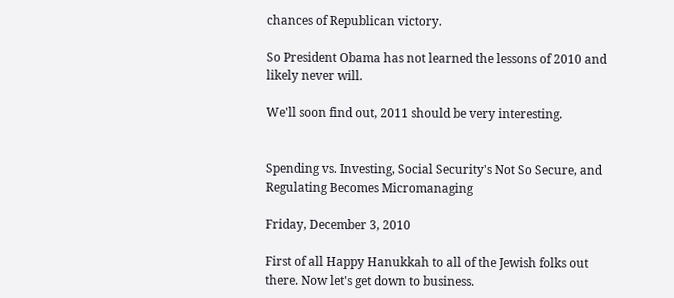chances of Republican victory.

So President Obama has not learned the lessons of 2010 and likely never will.

We'll soon find out, 2011 should be very interesting.


Spending vs. Investing, Social Security's Not So Secure, and Regulating Becomes Micromanaging

Friday, December 3, 2010

First of all Happy Hanukkah to all of the Jewish folks out there. Now let's get down to business.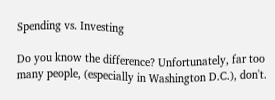Spending vs. Investing

Do you know the difference? Unfortunately, far too many people, (especially in Washington D.C.), don't.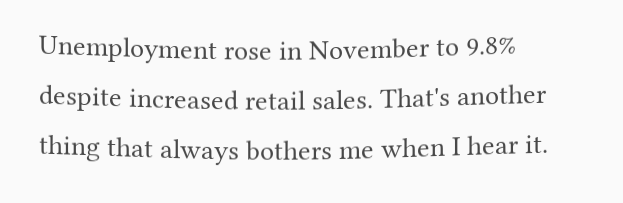Unemployment rose in November to 9.8% despite increased retail sales. That's another thing that always bothers me when I hear it.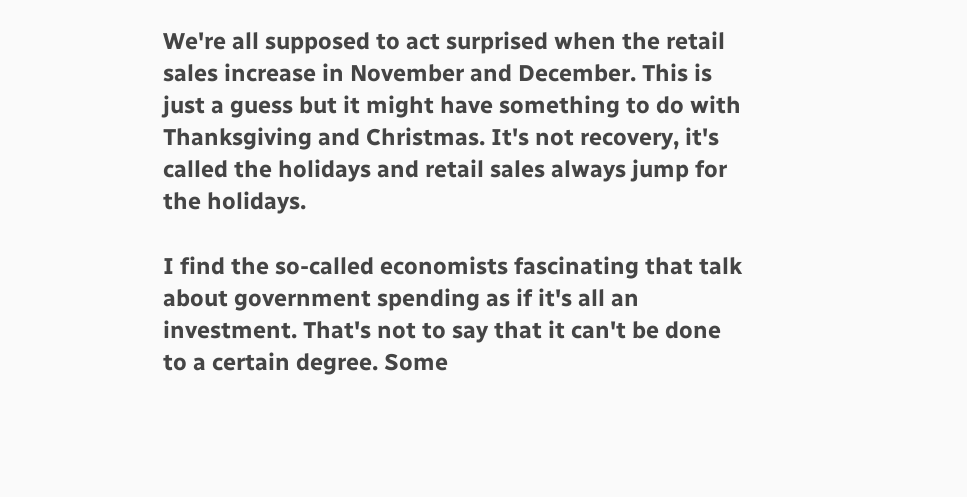We're all supposed to act surprised when the retail sales increase in November and December. This is just a guess but it might have something to do with Thanksgiving and Christmas. It's not recovery, it's called the holidays and retail sales always jump for the holidays.

I find the so-called economists fascinating that talk about government spending as if it's all an investment. That's not to say that it can't be done to a certain degree. Some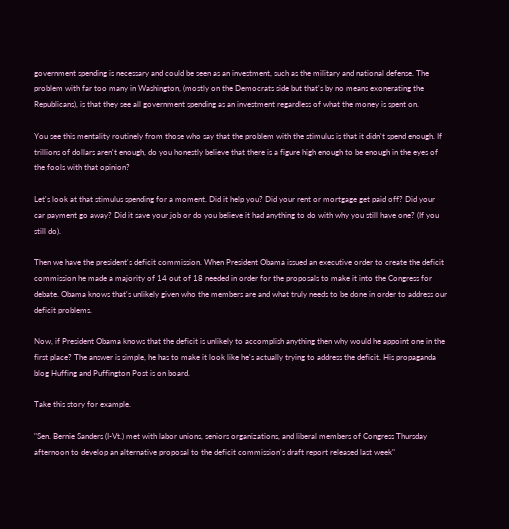government spending is necessary and could be seen as an investment, such as the military and national defense. The problem with far too many in Washington, (mostly on the Democrats side but that's by no means exonerating the Republicans), is that they see all government spending as an investment regardless of what the money is spent on.

You see this mentality routinely from those who say that the problem with the stimulus is that it didn't spend enough. If trillions of dollars aren't enough, do you honestly believe that there is a figure high enough to be enough in the eyes of the fools with that opinion?

Let's look at that stimulus spending for a moment. Did it help you? Did your rent or mortgage get paid off? Did your car payment go away? Did it save your job or do you believe it had anything to do with why you still have one? (If you still do).

Then we have the president's deficit commission. When President Obama issued an executive order to create the deficit commission he made a majority of 14 out of 18 needed in order for the proposals to make it into the Congress for debate. Obama knows that's unlikely given who the members are and what truly needs to be done in order to address our deficit problems.

Now, if President Obama knows that the deficit is unlikely to accomplish anything then why would he appoint one in the first place? The answer is simple, he has to make it look like he's actually trying to address the deficit. His propaganda blog Huffing and Puffington Post is on board.

Take this story for example.

"Sen. Bernie Sanders (I-Vt.) met with labor unions, seniors organizations, and liberal members of Congress Thursday afternoon to develop an alternative proposal to the deficit commission's draft report released last week"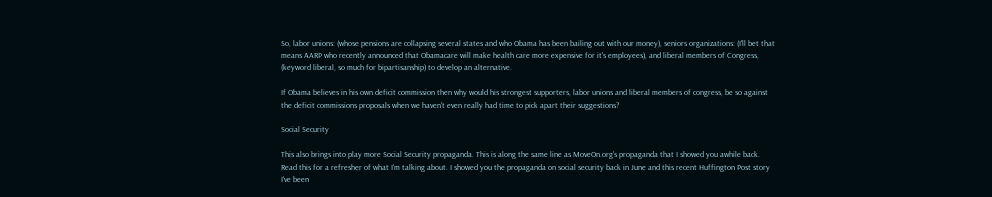So, labor unions: (whose pensions are collapsing several states and who Obama has been bailing out with our money), seniors organizations: (I'll bet that means AARP who recently announced that Obamacare will make health care more expensive for it's employees), and liberal members of Congress, (keyword liberal, so much for bipartisanship) to develop an alternative.

If Obama believes in his own deficit commission then why would his strongest supporters, labor unions and liberal members of congress, be so against the deficit commissions proposals when we haven't even really had time to pick apart their suggestions?

Social Security

This also brings into play more Social Security propaganda. This is along the same line as MoveOn.org's propaganda that I showed you awhile back. Read this for a refresher of what I'm talking about. I showed you the propaganda on social security back in June and this recent Huffington Post story I've been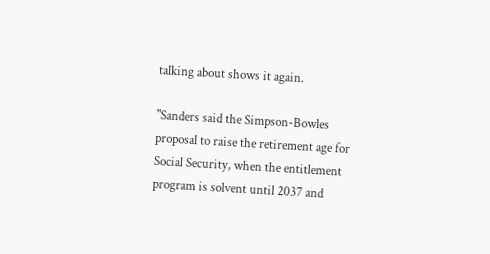talking about shows it again.

"Sanders said the Simpson-Bowles proposal to raise the retirement age for Social Security, when the entitlement program is solvent until 2037 and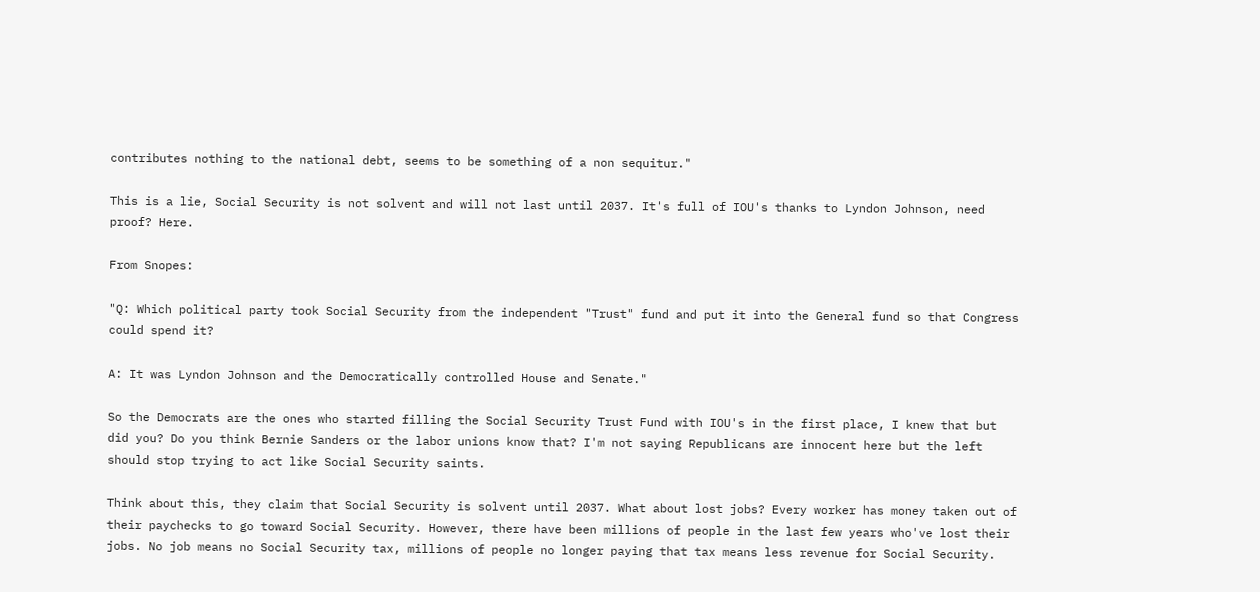contributes nothing to the national debt, seems to be something of a non sequitur."

This is a lie, Social Security is not solvent and will not last until 2037. It's full of IOU's thanks to Lyndon Johnson, need proof? Here.

From Snopes:

"Q: Which political party took Social Security from the independent "Trust" fund and put it into the General fund so that Congress could spend it?

A: It was Lyndon Johnson and the Democratically controlled House and Senate."

So the Democrats are the ones who started filling the Social Security Trust Fund with IOU's in the first place, I knew that but did you? Do you think Bernie Sanders or the labor unions know that? I'm not saying Republicans are innocent here but the left should stop trying to act like Social Security saints.

Think about this, they claim that Social Security is solvent until 2037. What about lost jobs? Every worker has money taken out of their paychecks to go toward Social Security. However, there have been millions of people in the last few years who've lost their jobs. No job means no Social Security tax, millions of people no longer paying that tax means less revenue for Social Security.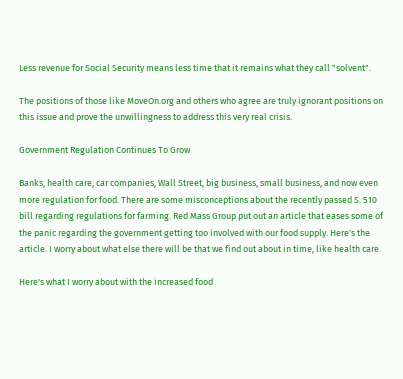Less revenue for Social Security means less time that it remains what they call "solvent".

The positions of those like MoveOn.org and others who agree are truly ignorant positions on this issue and prove the unwillingness to address this very real crisis.

Government Regulation Continues To Grow

Banks, health care, car companies, Wall Street, big business, small business, and now even more regulation for food. There are some misconceptions about the recently passed S. 510 bill regarding regulations for farming. Red Mass Group put out an article that eases some of the panic regarding the government getting too involved with our food supply. Here's the article. I worry about what else there will be that we find out about in time, like health care.

Here's what I worry about with the increased food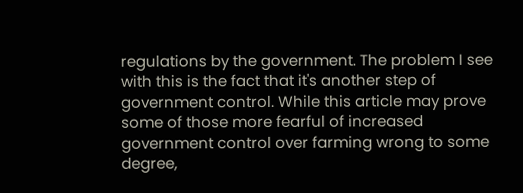regulations by the government. The problem I see with this is the fact that it's another step of government control. While this article may prove some of those more fearful of increased government control over farming wrong to some degree,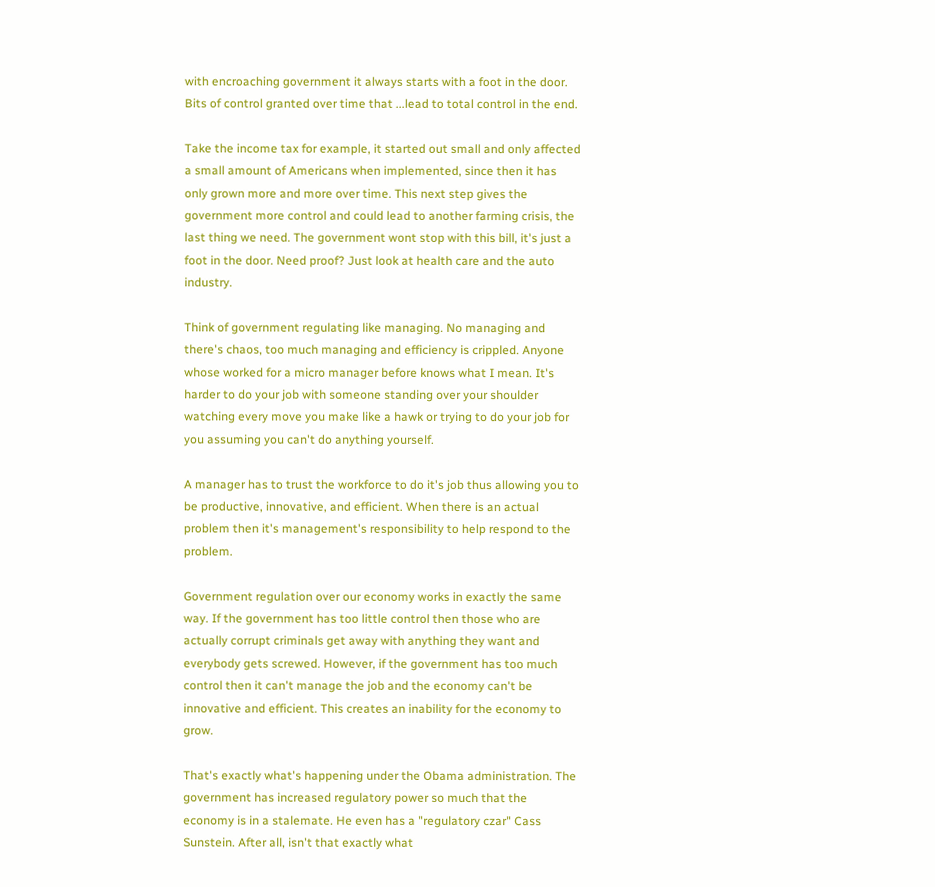with encroaching government it always starts with a foot in the door. Bits of control granted over time that ...lead to total control in the end.

Take the income tax for example, it started out small and only affected a small amount of Americans when implemented, since then it has only grown more and more over time. This next step gives the government more control and could lead to another farming crisis, the last thing we need. The government wont stop with this bill, it's just a foot in the door. Need proof? Just look at health care and the auto industry.

Think of government regulating like managing. No managing and there's chaos, too much managing and efficiency is crippled. Anyone whose worked for a micro manager before knows what I mean. It's harder to do your job with someone standing over your shoulder watching every move you make like a hawk or trying to do your job for you assuming you can't do anything yourself.

A manager has to trust the workforce to do it's job thus allowing you to be productive, innovative, and efficient. When there is an actual problem then it's management's responsibility to help respond to the problem.

Government regulation over our economy works in exactly the same way. If the government has too little control then those who are actually corrupt criminals get away with anything they want and everybody gets screwed. However, if the government has too much control then it can't manage the job and the economy can't be innovative and efficient. This creates an inability for the economy to grow.

That's exactly what's happening under the Obama administration. The government has increased regulatory power so much that the economy is in a stalemate. He even has a "regulatory czar" Cass Sunstein. After all, isn't that exactly what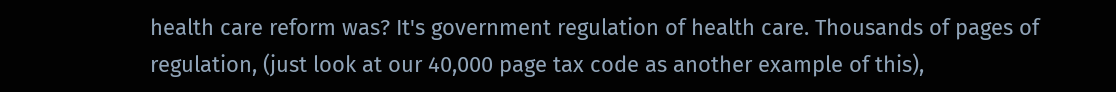health care reform was? It's government regulation of health care. Thousands of pages of regulation, (just look at our 40,000 page tax code as another example of this),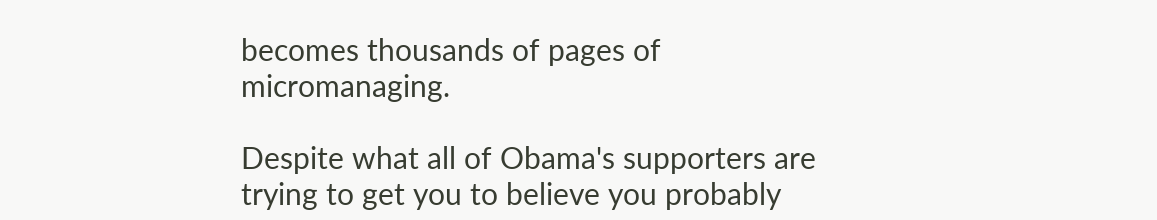becomes thousands of pages of micromanaging.

Despite what all of Obama's supporters are trying to get you to believe you probably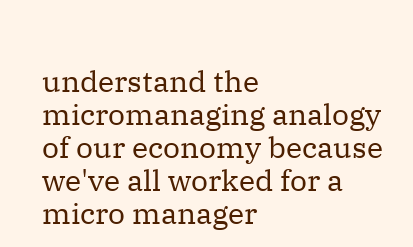understand the micromanaging analogy of our economy because we've all worked for a micro manager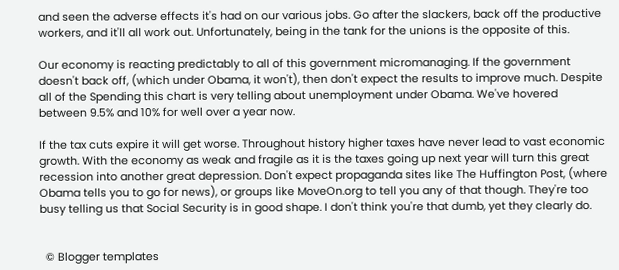and seen the adverse effects it's had on our various jobs. Go after the slackers, back off the productive workers, and it'll all work out. Unfortunately, being in the tank for the unions is the opposite of this.

Our economy is reacting predictably to all of this government micromanaging. If the government doesn't back off, (which under Obama, it won't), then don't expect the results to improve much. Despite all of the Spending this chart is very telling about unemployment under Obama. We've hovered between 9.5% and 10% for well over a year now.

If the tax cuts expire it will get worse. Throughout history higher taxes have never lead to vast economic growth. With the economy as weak and fragile as it is the taxes going up next year will turn this great recession into another great depression. Don't expect propaganda sites like The Huffington Post, (where Obama tells you to go for news), or groups like MoveOn.org to tell you any of that though. They're too busy telling us that Social Security is in good shape. I don't think you're that dumb, yet they clearly do.


  © Blogger templates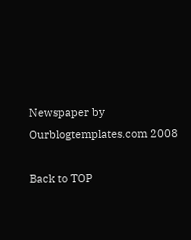Newspaper by Ourblogtemplates.com 2008

Back to TOP